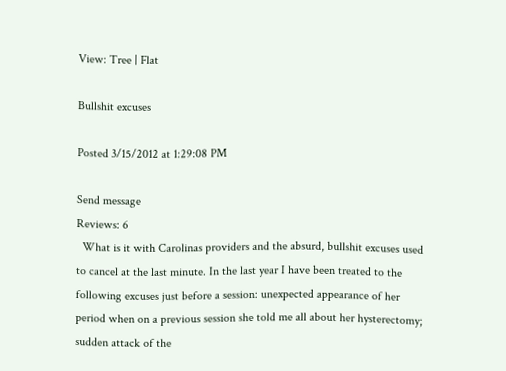View: Tree | Flat

Bullshit excuses

Posted 3/15/2012 at 1:29:08 PM

Send message
Reviews: 6
  What is it with Carolinas providers and the absurd, bullshit excuses used to cancel at the last minute. In the last year I have been treated to the following excuses just before a session: unexpected appearance of her period when on a previous session she told me all about her hysterectomy; sudden attack of the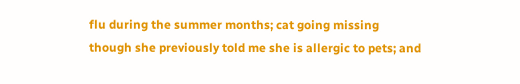flu during the summer months; cat going missing though she previously told me she is allergic to pets; and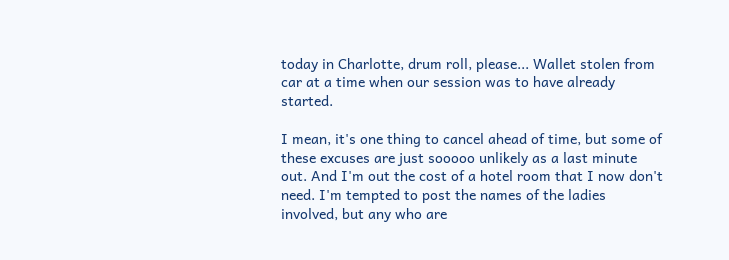today in Charlotte, drum roll, please... Wallet stolen from car at a time when our session was to have already started.

I mean, it's one thing to cancel ahead of time, but some of these excuses are just sooooo unlikely as a last minute out. And I'm out the cost of a hotel room that I now don't need. I'm tempted to post the names of the ladies involved, but any who are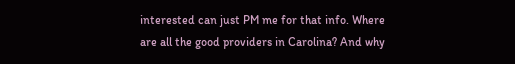interested can just PM me for that info. Where are all the good providers in Carolina? And why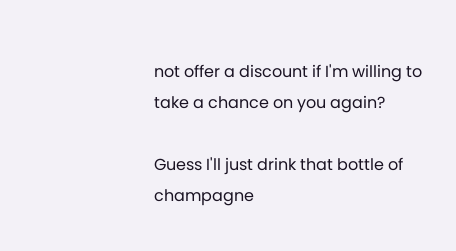not offer a discount if I'm willing to take a chance on you again?

Guess I'll just drink that bottle of champagne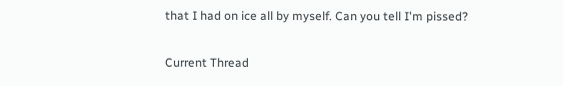that I had on ice all by myself. Can you tell I'm pissed?

Current Thread